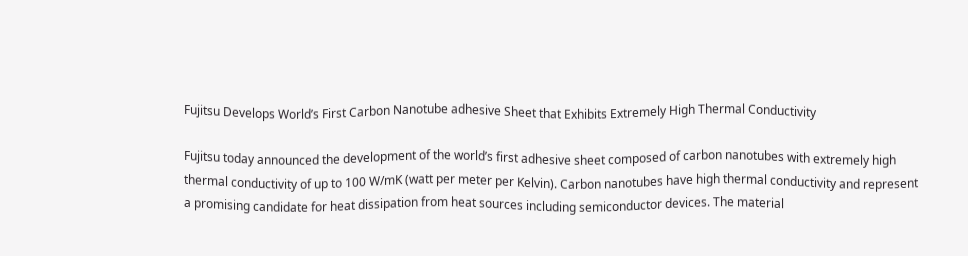Fujitsu Develops World’s First Carbon Nanotube adhesive Sheet that Exhibits Extremely High Thermal Conductivity

Fujitsu today announced the development of the world’s first adhesive sheet composed of carbon nanotubes with extremely high thermal conductivity of up to 100 W/mK (watt per meter per Kelvin). Carbon nanotubes have high thermal conductivity and represent a promising candidate for heat dissipation from heat sources including semiconductor devices. The material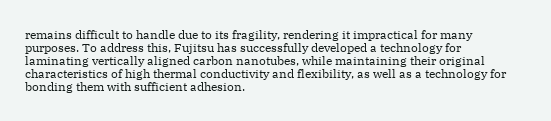remains difficult to handle due to its fragility, rendering it impractical for many purposes. To address this, Fujitsu has successfully developed a technology for laminating vertically aligned carbon nanotubes, while maintaining their original characteristics of high thermal conductivity and flexibility, as well as a technology for bonding them with sufficient adhesion.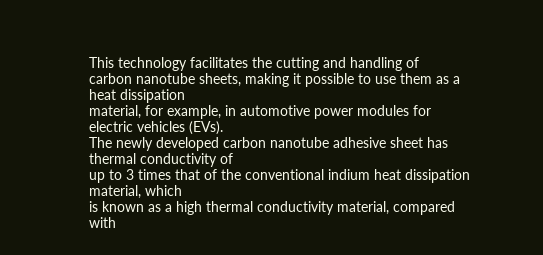This technology facilitates the cutting and handling of
carbon nanotube sheets, making it possible to use them as a heat dissipation
material, for example, in automotive power modules for electric vehicles (EVs).
The newly developed carbon nanotube adhesive sheet has thermal conductivity of
up to 3 times that of the conventional indium heat dissipation material, which
is known as a high thermal conductivity material, compared with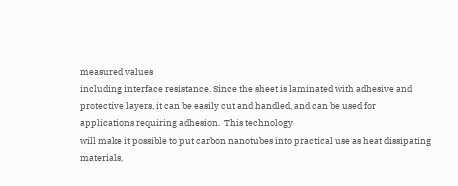measured values
including interface resistance. Since the sheet is laminated with adhesive and
protective layers, it can be easily cut and handled, and can be used for
applications requiring adhesion.  This technology
will make it possible to put carbon nanotubes into practical use as heat dissipating
materials,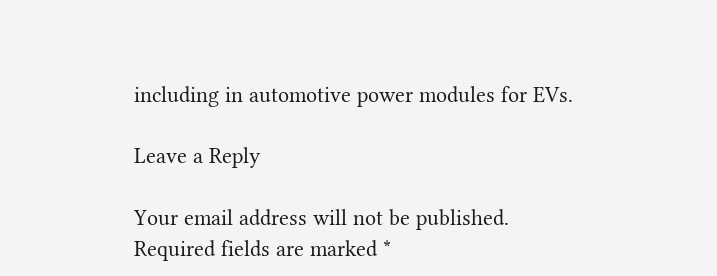including in automotive power modules for EVs.

Leave a Reply

Your email address will not be published. Required fields are marked *